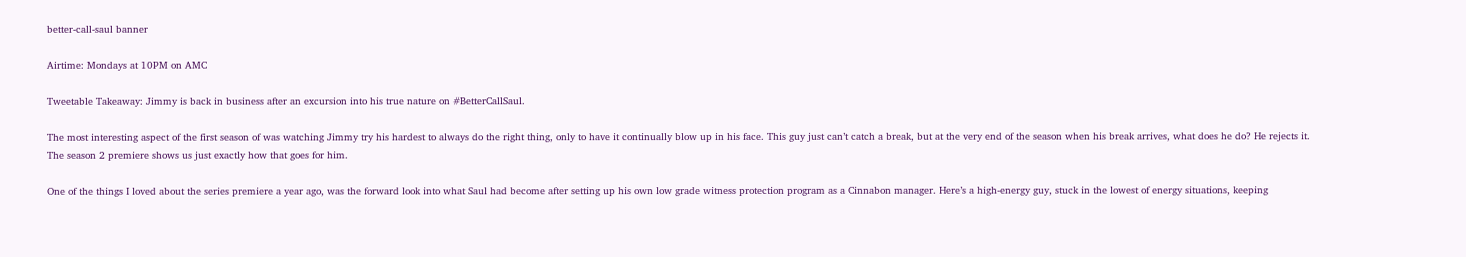better-call-saul banner

Airtime: Mondays at 10PM on AMC

Tweetable Takeaway: Jimmy is back in business after an excursion into his true nature on #BetterCallSaul.

The most interesting aspect of the first season of was watching Jimmy try his hardest to always do the right thing, only to have it continually blow up in his face. This guy just can’t catch a break, but at the very end of the season when his break arrives, what does he do? He rejects it. The season 2 premiere shows us just exactly how that goes for him.

One of the things I loved about the series premiere a year ago, was the forward look into what Saul had become after setting up his own low grade witness protection program as a Cinnabon manager. Here’s a high-energy guy, stuck in the lowest of energy situations, keeping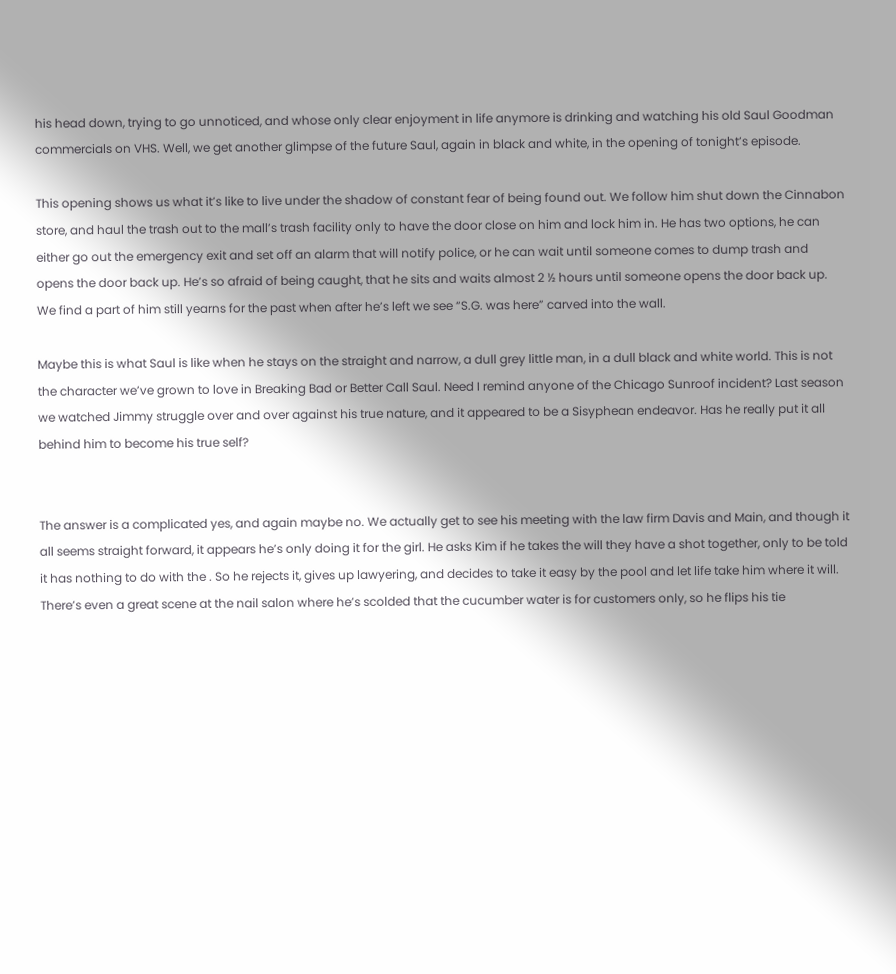his head down, trying to go unnoticed, and whose only clear enjoyment in life anymore is drinking and watching his old Saul Goodman commercials on VHS. Well, we get another glimpse of the future Saul, again in black and white, in the opening of tonight’s episode.

This opening shows us what it’s like to live under the shadow of constant fear of being found out. We follow him shut down the Cinnabon store, and haul the trash out to the mall’s trash facility only to have the door close on him and lock him in. He has two options, he can either go out the emergency exit and set off an alarm that will notify police, or he can wait until someone comes to dump trash and opens the door back up. He’s so afraid of being caught, that he sits and waits almost 2 ½ hours until someone opens the door back up. We find a part of him still yearns for the past when after he’s left we see “S.G. was here” carved into the wall.

Maybe this is what Saul is like when he stays on the straight and narrow, a dull grey little man, in a dull black and white world. This is not the character we’ve grown to love in Breaking Bad or Better Call Saul. Need I remind anyone of the Chicago Sunroof incident? Last season we watched Jimmy struggle over and over against his true nature, and it appeared to be a Sisyphean endeavor. Has he really put it all behind him to become his true self?


The answer is a complicated yes, and again maybe no. We actually get to see his meeting with the law firm Davis and Main, and though it all seems straight forward, it appears he’s only doing it for the girl. He asks Kim if he takes the will they have a shot together, only to be told it has nothing to do with the . So he rejects it, gives up lawyering, and decides to take it easy by the pool and let life take him where it will. There’s even a great scene at the nail salon where he’s scolded that the cucumber water is for customers only, so he flips his tie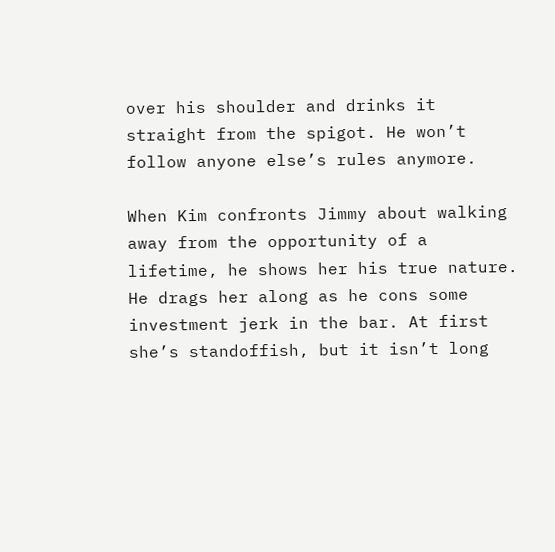over his shoulder and drinks it straight from the spigot. He won’t follow anyone else’s rules anymore.

When Kim confronts Jimmy about walking away from the opportunity of a lifetime, he shows her his true nature. He drags her along as he cons some investment jerk in the bar. At first she’s standoffish, but it isn’t long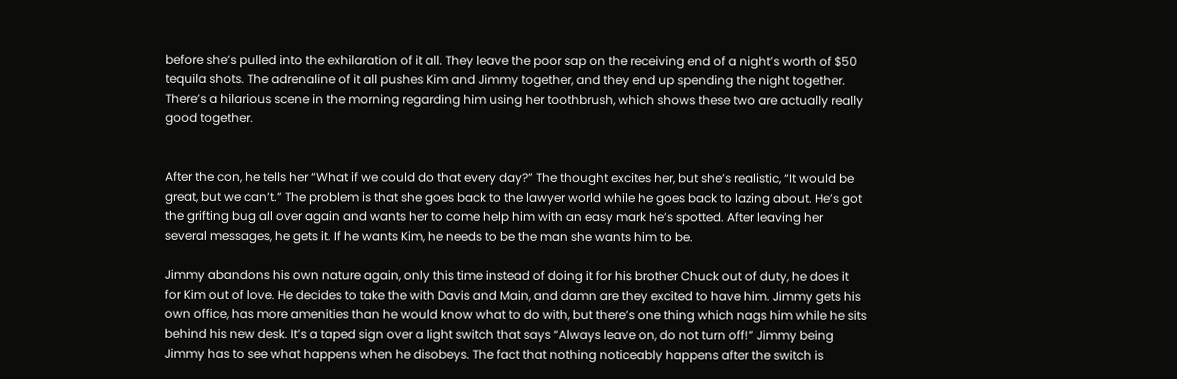before she’s pulled into the exhilaration of it all. They leave the poor sap on the receiving end of a night’s worth of $50 tequila shots. The adrenaline of it all pushes Kim and Jimmy together, and they end up spending the night together. There’s a hilarious scene in the morning regarding him using her toothbrush, which shows these two are actually really good together.


After the con, he tells her “What if we could do that every day?” The thought excites her, but she’s realistic, “It would be great, but we can’t.” The problem is that she goes back to the lawyer world while he goes back to lazing about. He’s got the grifting bug all over again and wants her to come help him with an easy mark he’s spotted. After leaving her several messages, he gets it. If he wants Kim, he needs to be the man she wants him to be.

Jimmy abandons his own nature again, only this time instead of doing it for his brother Chuck out of duty, he does it for Kim out of love. He decides to take the with Davis and Main, and damn are they excited to have him. Jimmy gets his own office, has more amenities than he would know what to do with, but there’s one thing which nags him while he sits behind his new desk. It’s a taped sign over a light switch that says “Always leave on, do not turn off!” Jimmy being Jimmy has to see what happens when he disobeys. The fact that nothing noticeably happens after the switch is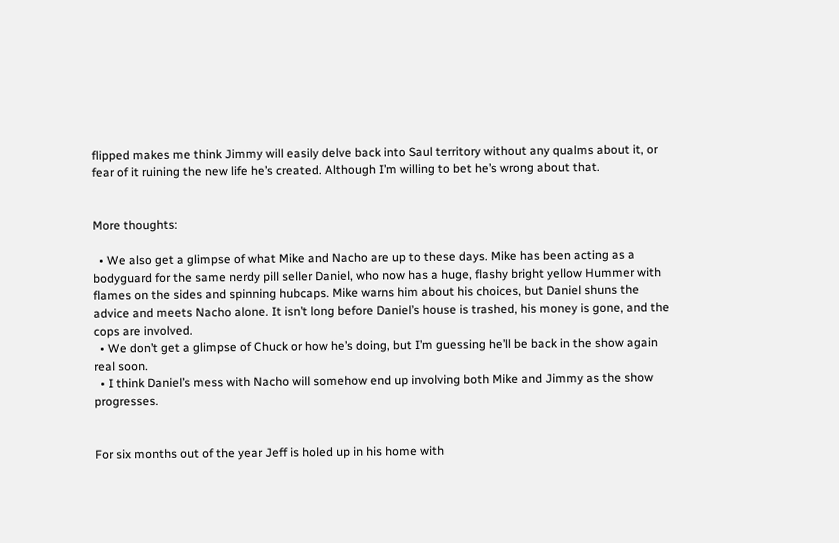flipped makes me think Jimmy will easily delve back into Saul territory without any qualms about it, or fear of it ruining the new life he’s created. Although I’m willing to bet he’s wrong about that.


More thoughts:

  • We also get a glimpse of what Mike and Nacho are up to these days. Mike has been acting as a bodyguard for the same nerdy pill seller Daniel, who now has a huge, flashy bright yellow Hummer with flames on the sides and spinning hubcaps. Mike warns him about his choices, but Daniel shuns the advice and meets Nacho alone. It isn’t long before Daniel’s house is trashed, his money is gone, and the cops are involved.
  • We don’t get a glimpse of Chuck or how he’s doing, but I’m guessing he’ll be back in the show again real soon.
  • I think Daniel’s mess with Nacho will somehow end up involving both Mike and Jimmy as the show progresses.


For six months out of the year Jeff is holed up in his home with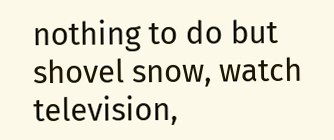nothing to do but shovel snow, watch television,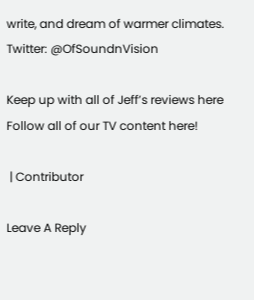write, and dream of warmer climates. Twitter: @OfSoundnVision

Keep up with all of Jeff’s reviews here
Follow all of our TV content here!

 | Contributor

Leave A Reply